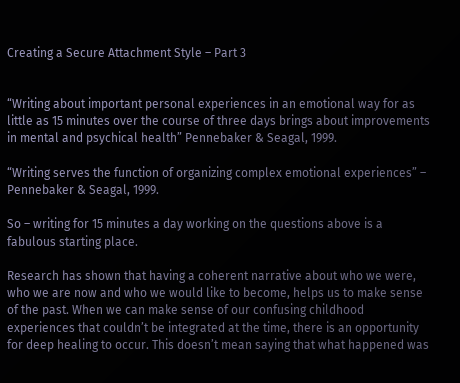Creating a Secure Attachment Style – Part 3


“Writing about important personal experiences in an emotional way for as little as 15 minutes over the course of three days brings about improvements in mental and psychical health” Pennebaker & Seagal, 1999.

“Writing serves the function of organizing complex emotional experiences” – Pennebaker & Seagal, 1999.

So – writing for 15 minutes a day working on the questions above is a fabulous starting place.

Research has shown that having a coherent narrative about who we were, who we are now and who we would like to become, helps us to make sense of the past. When we can make sense of our confusing childhood experiences that couldn’t be integrated at the time, there is an opportunity for deep healing to occur. This doesn’t mean saying that what happened was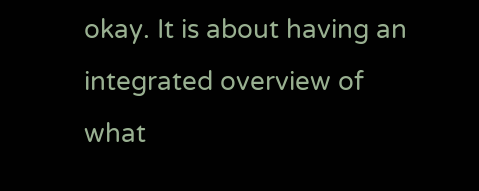okay. It is about having an integrated overview of what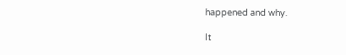happened and why.

It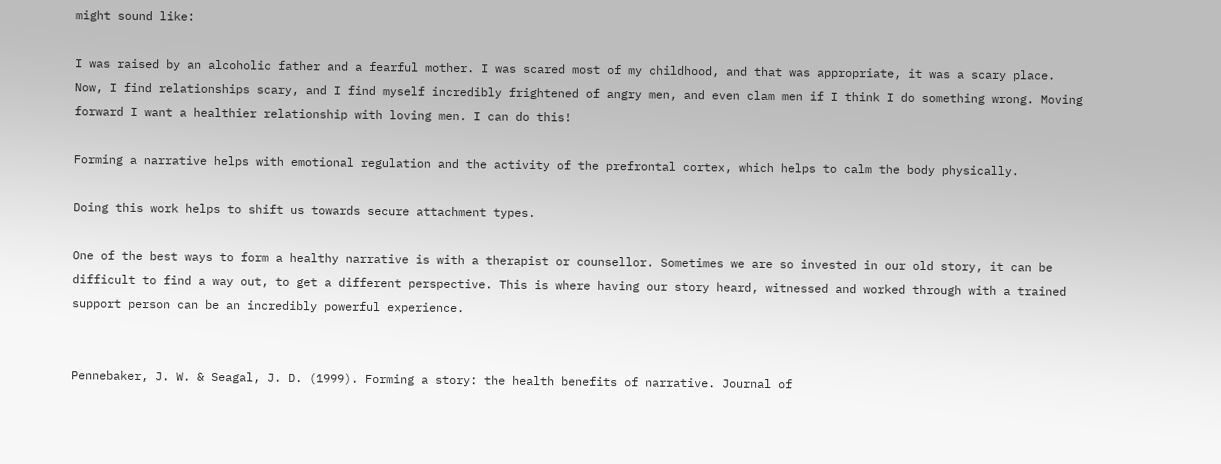might sound like:

I was raised by an alcoholic father and a fearful mother. I was scared most of my childhood, and that was appropriate, it was a scary place. Now, I find relationships scary, and I find myself incredibly frightened of angry men, and even clam men if I think I do something wrong. Moving forward I want a healthier relationship with loving men. I can do this!

Forming a narrative helps with emotional regulation and the activity of the prefrontal cortex, which helps to calm the body physically.

Doing this work helps to shift us towards secure attachment types.

One of the best ways to form a healthy narrative is with a therapist or counsellor. Sometimes we are so invested in our old story, it can be difficult to find a way out, to get a different perspective. This is where having our story heard, witnessed and worked through with a trained support person can be an incredibly powerful experience.


Pennebaker, J. W. & Seagal, J. D. (1999). Forming a story: the health benefits of narrative. Journal of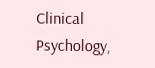Clinical Psychology,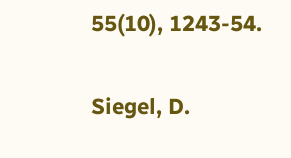55(10), 1243-54.

Siegel, D.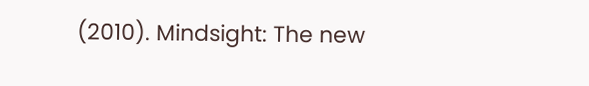(2010). Mindsight: The new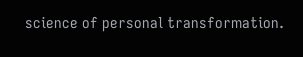science of personal transformation.